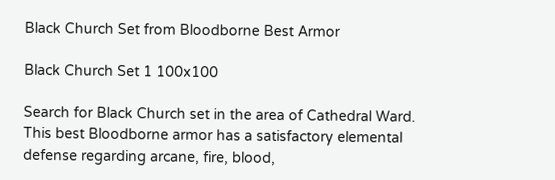Black Church Set from Bloodborne Best Armor

Black Church Set 1 100x100

Search for Black Church set in the area of Cathedral Ward. This best Bloodborne armor has a satisfactory elemental defense regarding arcane, fire, blood,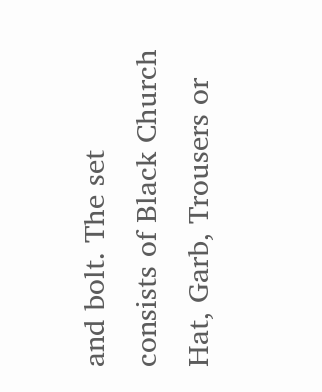and bolt. The set consists of Black Church Hat, Garb, Trousers or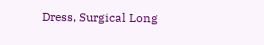Dress, Surgical Long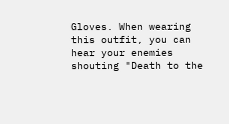Gloves. When wearing this outfit, you can hear your enemies shouting "Death to the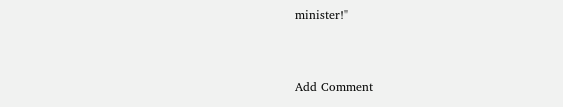minister!"


Add Comment